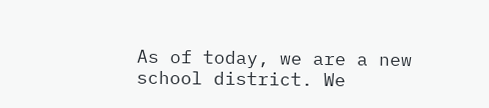As of today, we are a new school district. We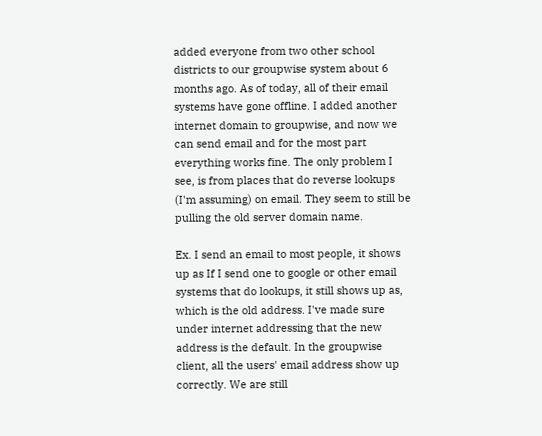added everyone from two other school districts to our groupwise system about 6 months ago. As of today, all of their email systems have gone offline. I added another internet domain to groupwise, and now we can send email and for the most part everything works fine. The only problem I see, is from places that do reverse lookups (I'm assuming) on email. They seem to still be pulling the old server domain name.

Ex. I send an email to most people, it shows up as If I send one to google or other email systems that do lookups, it still shows up as, which is the old address. I've made sure under internet addressing that the new address is the default. In the groupwise client, all the users' email address show up correctly. We are still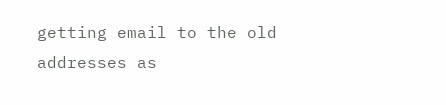getting email to the old addresses as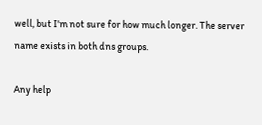well, but I'm not sure for how much longer. The server name exists in both dns groups.

Any help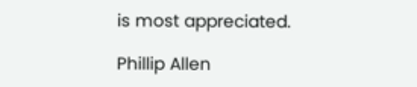is most appreciated.

Phillip Allen